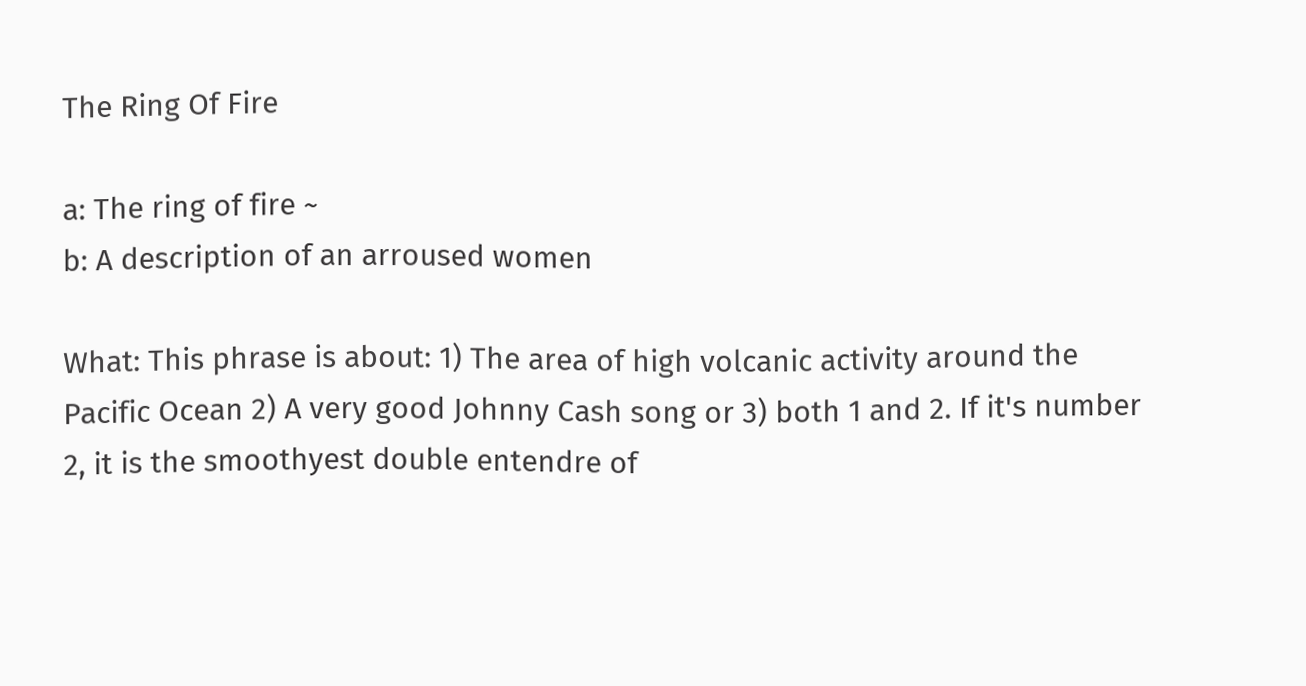The Ring Of Fire

a: The ring of fire ~
b: A description of an arroused women

What: This phrase is about: 1) The area of high volcanic activity around the Pacific Ocean 2) A very good Johnny Cash song or 3) both 1 and 2. If it's number 2, it is the smoothyest double entendre of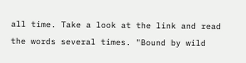all time. Take a look at the link and read the words several times. "Bound by wild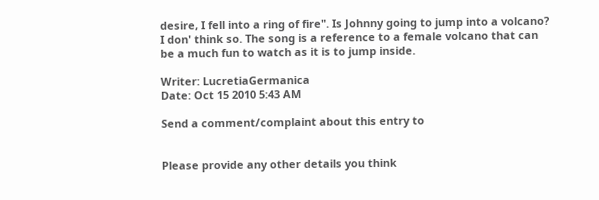desire, I fell into a ring of fire". Is Johnny going to jump into a volcano? I don' think so. The song is a reference to a female volcano that can be a much fun to watch as it is to jump inside.

Writer: LucretiaGermanica
Date: Oct 15 2010 5:43 AM

Send a comment/complaint about this entry to


Please provide any other details you think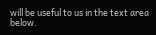will be useful to us in the text area below.